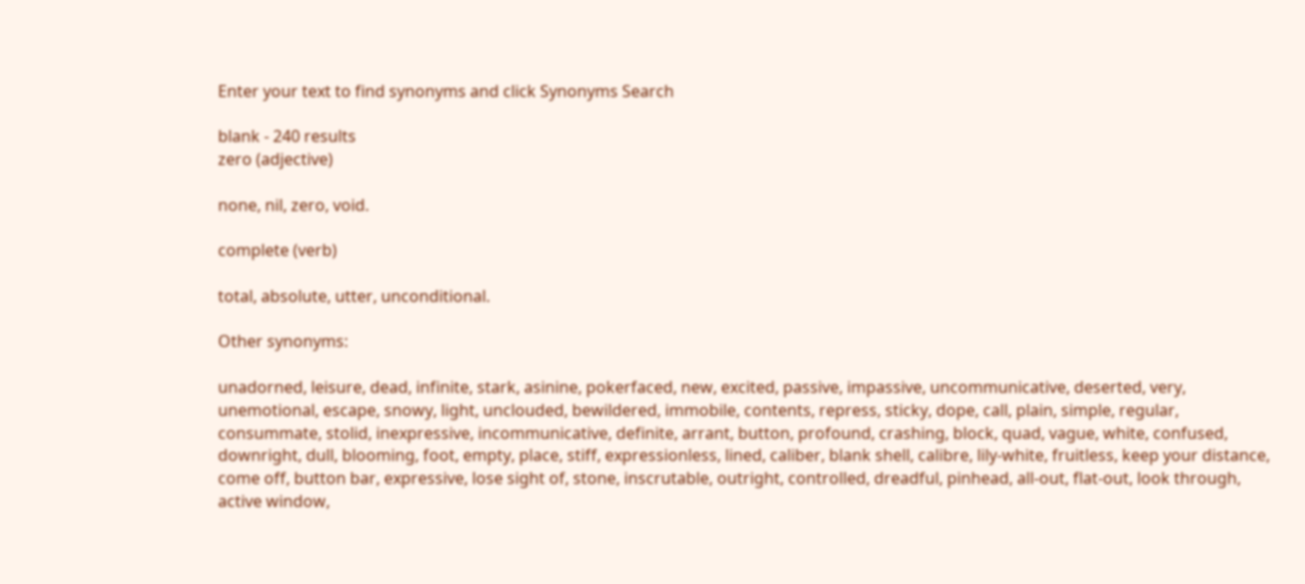Enter your text to find synonyms and click Synonyms Search

blank - 240 results
zero (adjective)

none, nil, zero, void.

complete (verb)

total, absolute, utter, unconditional.

Other synonyms:

unadorned, leisure, dead, infinite, stark, asinine, pokerfaced, new, excited, passive, impassive, uncommunicative, deserted, very, unemotional, escape, snowy, light, unclouded, bewildered, immobile, contents, repress, sticky, dope, call, plain, simple, regular, consummate, stolid, inexpressive, incommunicative, definite, arrant, button, profound, crashing, block, quad, vague, white, confused, downright, dull, blooming, foot, empty, place, stiff, expressionless, lined, caliber, blank shell, calibre, lily-white, fruitless, keep your distance, come off, button bar, expressive, lose sight of, stone, inscrutable, outright, controlled, dreadful, pinhead, all-out, flat-out, look through, active window,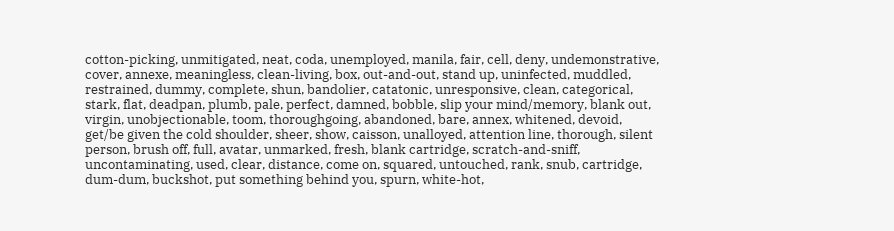cotton-picking, unmitigated, neat, coda, unemployed, manila, fair, cell, deny, undemonstrative, cover, annexe, meaningless, clean-living, box, out-and-out, stand up, uninfected, muddled, restrained, dummy, complete, shun, bandolier, catatonic, unresponsive, clean, categorical, stark, flat, deadpan, plumb, pale, perfect, damned, bobble, slip your mind/memory, blank out, virgin, unobjectionable, toom, thoroughgoing, abandoned, bare, annex, whitened, devoid, get/be given the cold shoulder, sheer, show, caisson, unalloyed, attention line, thorough, silent person, brush off, full, avatar, unmarked, fresh, blank cartridge, scratch-and-sniff, uncontaminating, used, clear, distance, come on, squared, untouched, rank, snub, cartridge, dum-dum, buckshot, put something behind you, spurn, white-hot,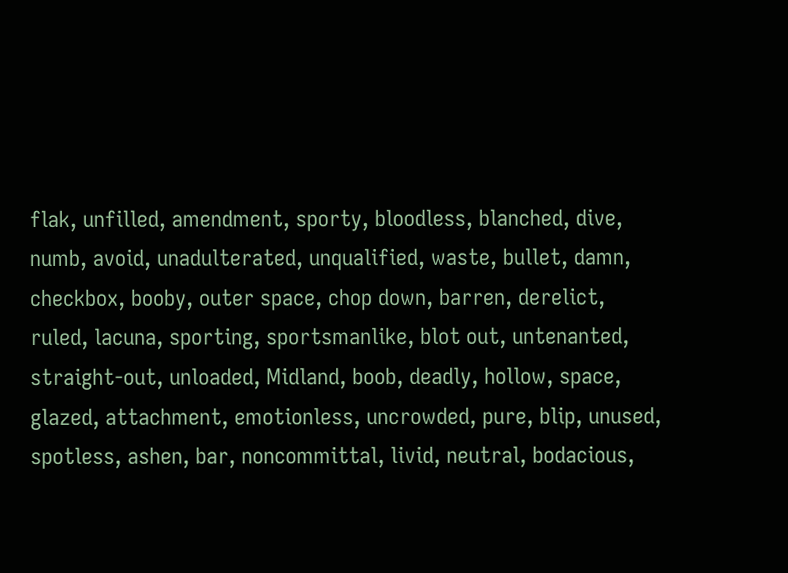flak, unfilled, amendment, sporty, bloodless, blanched, dive, numb, avoid, unadulterated, unqualified, waste, bullet, damn, checkbox, booby, outer space, chop down, barren, derelict, ruled, lacuna, sporting, sportsmanlike, blot out, untenanted, straight-out, unloaded, Midland, boob, deadly, hollow, space, glazed, attachment, emotionless, uncrowded, pure, blip, unused, spotless, ashen, bar, noncommittal, livid, neutral, bodacious,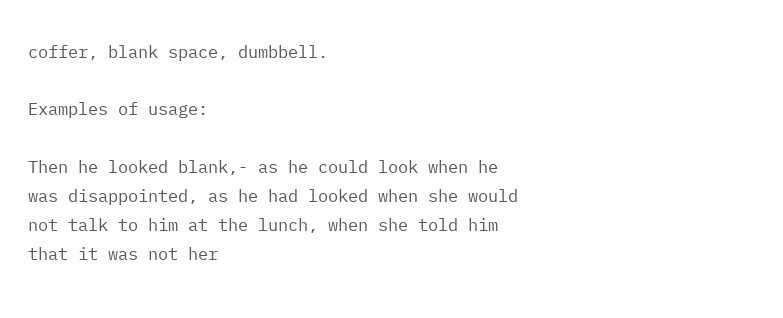coffer, blank space, dumbbell.

Examples of usage:

Then he looked blank,- as he could look when he was disappointed, as he had looked when she would not talk to him at the lunch, when she told him that it was not her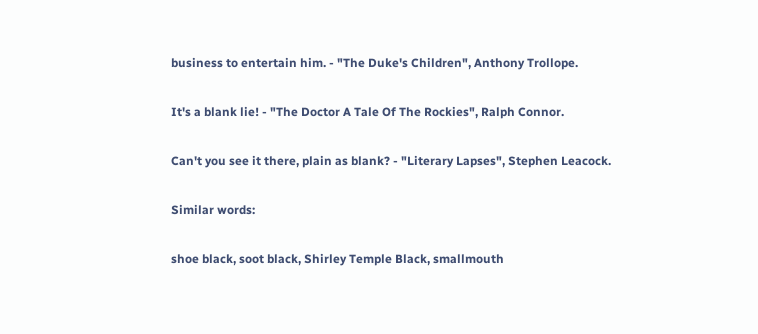business to entertain him. - "The Duke's Children", Anthony Trollope.

It's a blank lie! - "The Doctor A Tale Of The Rockies", Ralph Connor.

Can't you see it there, plain as blank? - "Literary Lapses", Stephen Leacock.

Similar words:

shoe black, soot black, Shirley Temple Black, smallmouth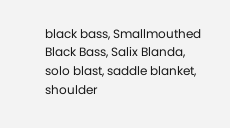black bass, Smallmouthed Black Bass, Salix Blanda, solo blast, saddle blanket, shoulder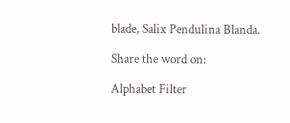blade, Salix Pendulina Blanda.

Share the word on:

Alphabet Filter